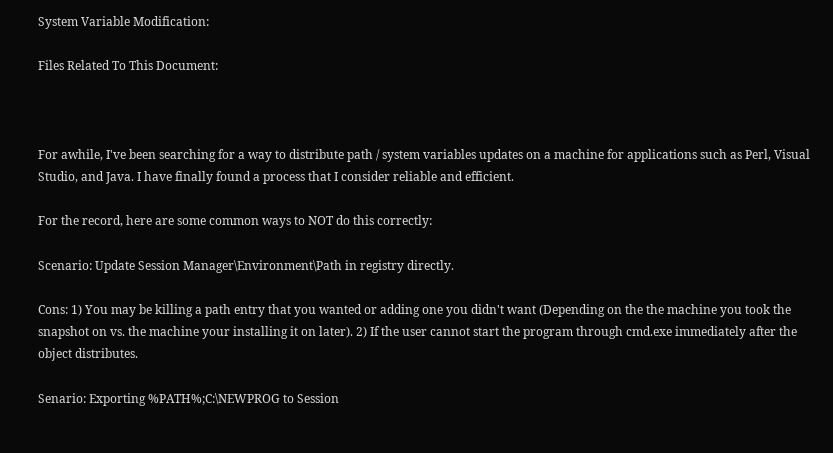System Variable Modification:

Files Related To This Document:



For awhile, I've been searching for a way to distribute path / system variables updates on a machine for applications such as Perl, Visual Studio, and Java. I have finally found a process that I consider reliable and efficient.

For the record, here are some common ways to NOT do this correctly:

Scenario: Update Session Manager\Environment\Path in registry directly.

Cons: 1) You may be killing a path entry that you wanted or adding one you didn't want (Depending on the the machine you took the snapshot on vs. the machine your installing it on later). 2) If the user cannot start the program through cmd.exe immediately after the object distributes.

Senario: Exporting %PATH%;C:\NEWPROG to Session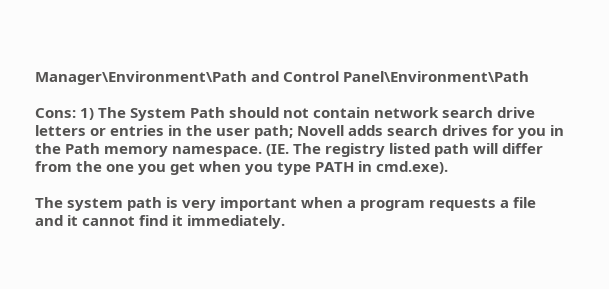Manager\Environment\Path and Control Panel\Environment\Path

Cons: 1) The System Path should not contain network search drive letters or entries in the user path; Novell adds search drives for you in the Path memory namespace. (IE. The registry listed path will differ from the one you get when you type PATH in cmd.exe).

The system path is very important when a program requests a file and it cannot find it immediately.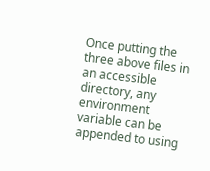Once putting the three above files in an accessible directory, any environment variable can be appended to using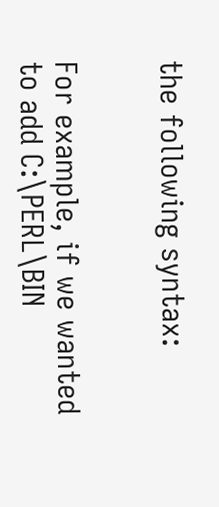the following syntax:


For example, if we wanted to add C:\PERL\BIN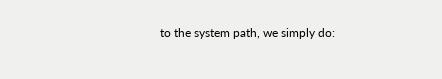to the system path, we simply do: